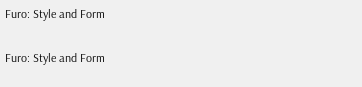Furo: Style and Form

Furo: Style and Form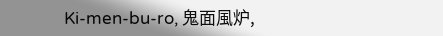Ki-men-bu-ro, 鬼面風炉,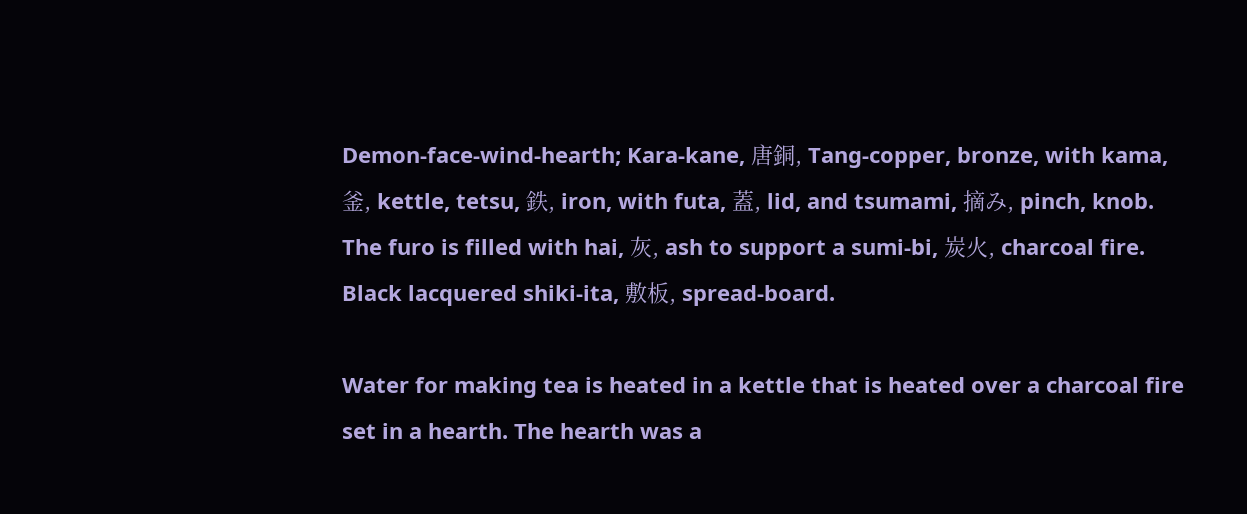Demon-face-wind-hearth; Kara-kane, 唐銅, Tang-copper, bronze, with kama, 釜, kettle, tetsu, 鉄, iron, with futa, 蓋, lid, and tsumami, 摘み, pinch, knob. The furo is filled with hai, 灰, ash to support a sumi-bi, 炭火, charcoal fire. Black lacquered shiki-ita, 敷板, spread-board.

Water for making tea is heated in a kettle that is heated over a charcoal fire set in a hearth. The hearth was a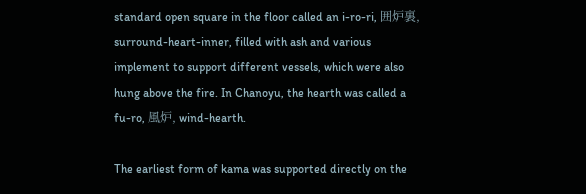standard open square in the floor called an i-ro-ri, 囲炉裏, surround-heart-inner, filled with ash and various implement to support different vessels, which were also hung above the fire. In Chanoyu, the hearth was called a fu-ro, 風炉, wind-hearth.

The earliest form of kama was supported directly on the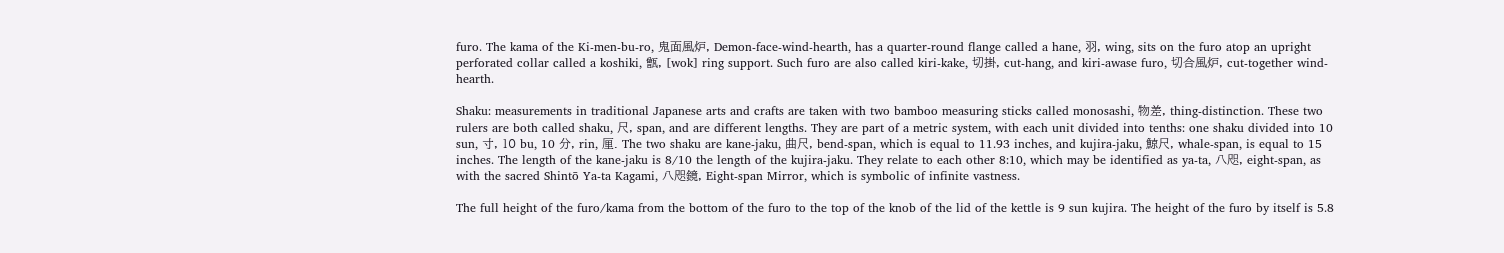furo. The kama of the Ki-men-bu-ro, 鬼面風炉, Demon-face-wind-hearth, has a quarter-round flange called a hane, 羽, wing, sits on the furo atop an upright perforated collar called a koshiki, 甑, [wok] ring support. Such furo are also called kiri-kake, 切掛, cut-hang, and kiri-awase furo, 切合風炉, cut-together wind-hearth.

Shaku: measurements in traditional Japanese arts and crafts are taken with two bamboo measuring sticks called monosashi, 物差, thing-distinction. These two rulers are both called shaku, 尺, span, and are different lengths. They are part of a metric system, with each unit divided into tenths: one shaku divided into 10 sun, 寸, 10 bu, 10 分, rin, 厘. The two shaku are kane-jaku, 曲尺, bend-span, which is equal to 11.93 inches, and kujira-jaku, 鯨尺, whale-span, is equal to 15 inches. The length of the kane-jaku is 8/10 the length of the kujira-jaku. They relate to each other 8:10, which may be identified as ya-ta, 八咫, eight-span, as with the sacred Shintō Ya-ta Kagami, 八咫鏡, Eight-span Mirror, which is symbolic of infinite vastness.

The full height of the furo/kama from the bottom of the furo to the top of the knob of the lid of the kettle is 9 sun kujira. The height of the furo by itself is 5.8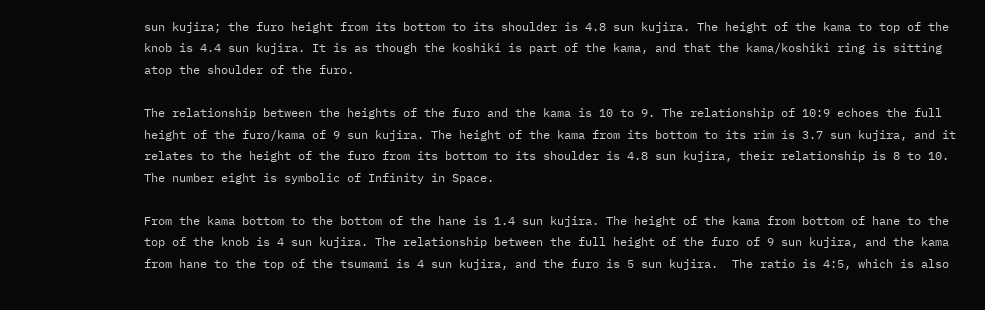sun kujira; the furo height from its bottom to its shoulder is 4.8 sun kujira. The height of the kama to top of the knob is 4.4 sun kujira. It is as though the koshiki is part of the kama, and that the kama/koshiki ring is sitting atop the shoulder of the furo.

The relationship between the heights of the furo and the kama is 10 to 9. The relationship of 10:9 echoes the full height of the furo/kama of 9 sun kujira. The height of the kama from its bottom to its rim is 3.7 sun kujira, and it relates to the height of the furo from its bottom to its shoulder is 4.8 sun kujira, their relationship is 8 to 10. The number eight is symbolic of Infinity in Space.

From the kama bottom to the bottom of the hane is 1.4 sun kujira. The height of the kama from bottom of hane to the top of the knob is 4 sun kujira. The relationship between the full height of the furo of 9 sun kujira, and the kama from hane to the top of the tsumami is 4 sun kujira, and the furo is 5 sun kujira.  The ratio is 4:5, which is also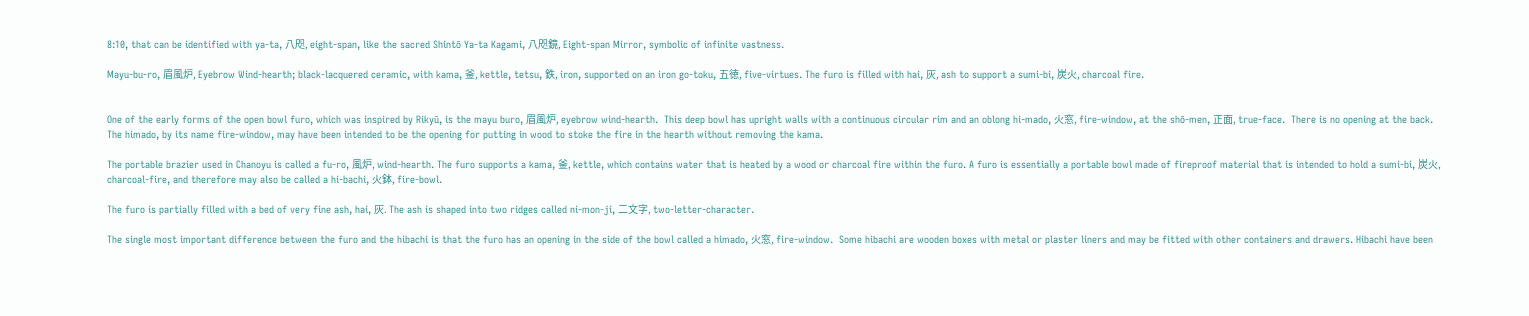8:10, that can be identified with ya-ta, 八咫, eight-span, like the sacred Shintō Ya-ta Kagami, 八咫鏡, Eight-span Mirror, symbolic of infinite vastness.

Mayu-bu-ro, 眉風炉, Eyebrow Wind-hearth; black-lacquered ceramic, with kama, 釜, kettle, tetsu, 鉄, iron, supported on an iron go-toku, 五徳, five-virtues. The furo is filled with hai, 灰, ash to support a sumi-bi, 炭火, charcoal fire.


One of the early forms of the open bowl furo, which was inspired by Rikyū, is the mayu buro, 眉風炉, eyebrow wind-hearth.  This deep bowl has upright walls with a continuous circular rim and an oblong hi-mado, 火窓, fire-window, at the shō-men, 正面, true-face.  There is no opening at the back.  The himado, by its name fire-window, may have been intended to be the opening for putting in wood to stoke the fire in the hearth without removing the kama.

The portable brazier used in Chanoyu is called a fu-ro, 風炉, wind-hearth. The furo supports a kama, 釜, kettle, which contains water that is heated by a wood or charcoal fire within the furo. A furo is essentially a portable bowl made of fireproof material that is intended to hold a sumi-bi, 炭火, charcoal-fire, and therefore may also be called a hi-bachi, 火鉢, fire-bowl.

The furo is partially filled with a bed of very fine ash, hai, 灰. The ash is shaped into two ridges called ni-mon-ji, 二文字, two-letter-character.

The single most important difference between the furo and the hibachi is that the furo has an opening in the side of the bowl called a himado, 火窓, fire-window.  Some hibachi are wooden boxes with metal or plaster liners and may be fitted with other containers and drawers. Hibachi have been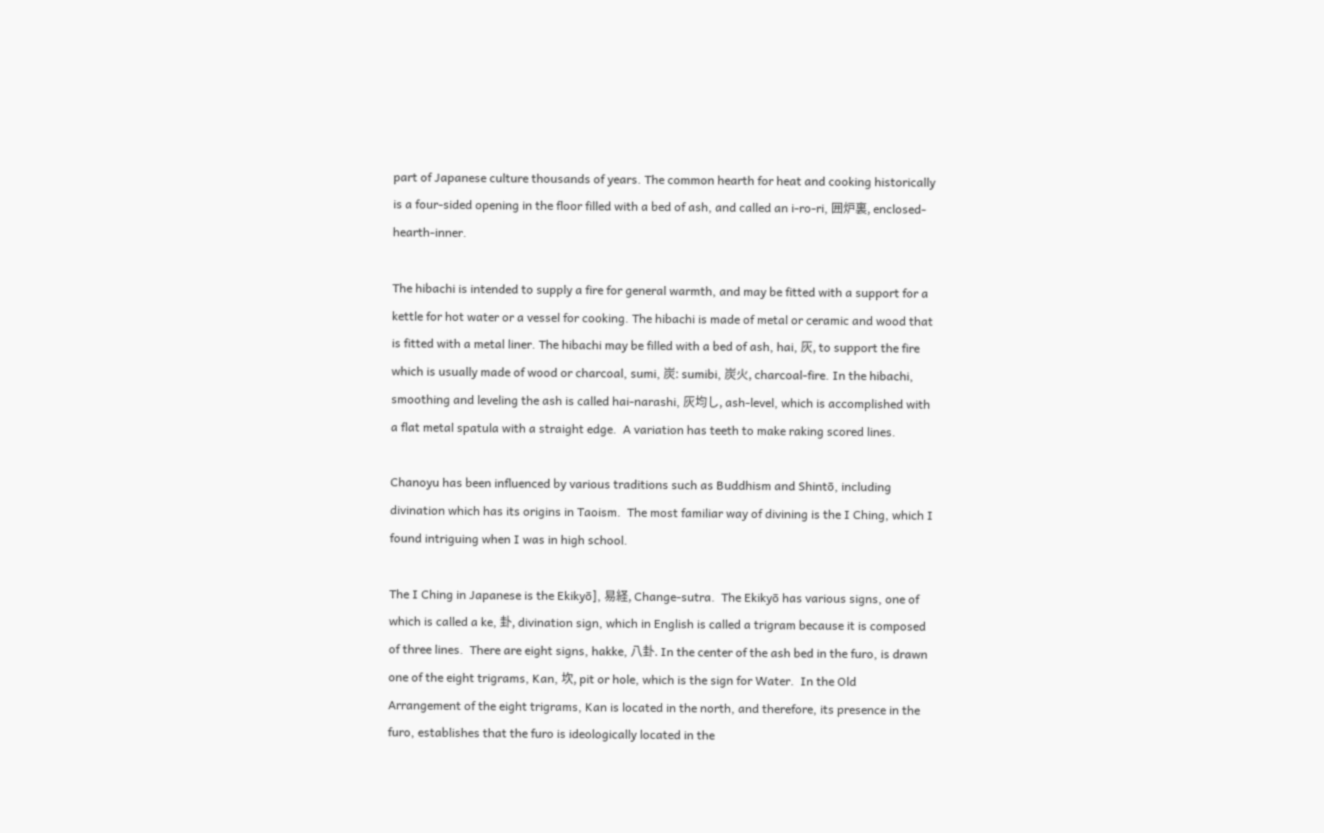part of Japanese culture thousands of years. The common hearth for heat and cooking historically is a four-sided opening in the floor filled with a bed of ash, and called an i-ro-ri, 囲炉裏, enclosed-hearth-inner.

The hibachi is intended to supply a fire for general warmth, and may be fitted with a support for a kettle for hot water or a vessel for cooking. The hibachi is made of metal or ceramic and wood that is fitted with a metal liner. The hibachi may be filled with a bed of ash, hai, 灰, to support the fire which is usually made of wood or charcoal, sumi, 炭: sumibi, 炭火, charcoal-fire. In the hibachi, smoothing and leveling the ash is called hai-narashi, 灰均し, ash-level, which is accomplished with a flat metal spatula with a straight edge.  A variation has teeth to make raking scored lines.

Chanoyu has been influenced by various traditions such as Buddhism and Shintō, including divination which has its origins in Taoism.  The most familiar way of divining is the I Ching, which I found intriguing when I was in high school.

The I Ching in Japanese is the Ekikyō], 易経, Change-sutra.  The Ekikyō has various signs, one of which is called a ke, 卦, divination sign, which in English is called a trigram because it is composed of three lines.  There are eight signs, hakke, 八卦. In the center of the ash bed in the furo, is drawn one of the eight trigrams, Kan, 坎, pit or hole, which is the sign for Water.  In the Old Arrangement of the eight trigrams, Kan is located in the north, and therefore, its presence in the furo, establishes that the furo is ideologically located in the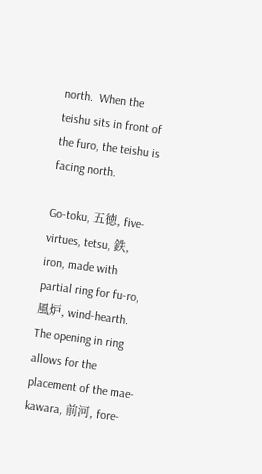north.  When the teishu sits in front of the furo, the teishu is facing north.

Go-toku, 五徳, five-virtues, tetsu, 鉄, iron, made with partial ring for fu-ro, 風炉, wind-hearth. The opening in ring allows for the placement of the mae-kawara, 前河, fore-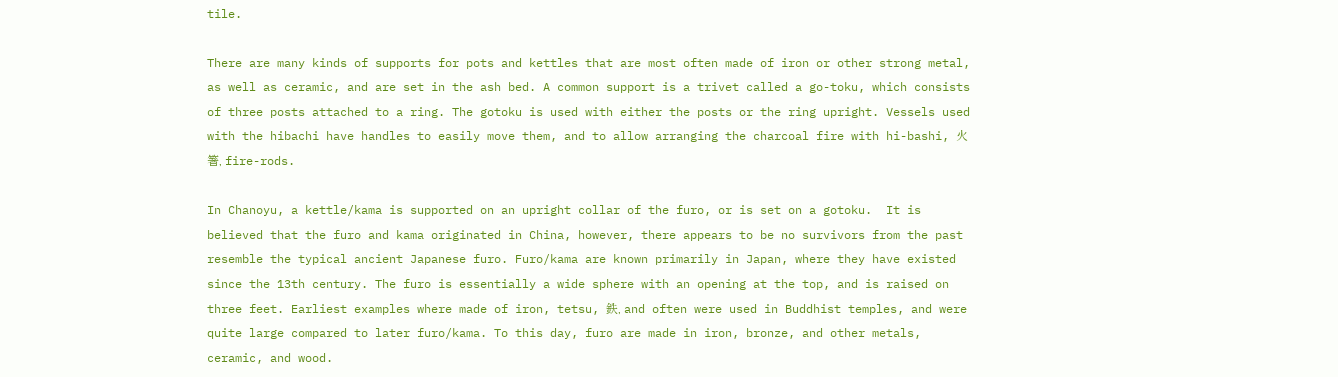tile.

There are many kinds of supports for pots and kettles that are most often made of iron or other strong metal, as well as ceramic, and are set in the ash bed. A common support is a trivet called a go-toku, which consists of three posts attached to a ring. The gotoku is used with either the posts or the ring upright. Vessels used with the hibachi have handles to easily move them, and to allow arranging the charcoal fire with hi-bashi, 火箸, fire-rods.

In Chanoyu, a kettle/kama is supported on an upright collar of the furo, or is set on a gotoku.  It is believed that the furo and kama originated in China, however, there appears to be no survivors from the past resemble the typical ancient Japanese furo. Furo/kama are known primarily in Japan, where they have existed since the 13th century. The furo is essentially a wide sphere with an opening at the top, and is raised on three feet. Earliest examples where made of iron, tetsu, 鉄, and often were used in Buddhist temples, and were quite large compared to later furo/kama. To this day, furo are made in iron, bronze, and other metals, ceramic, and wood.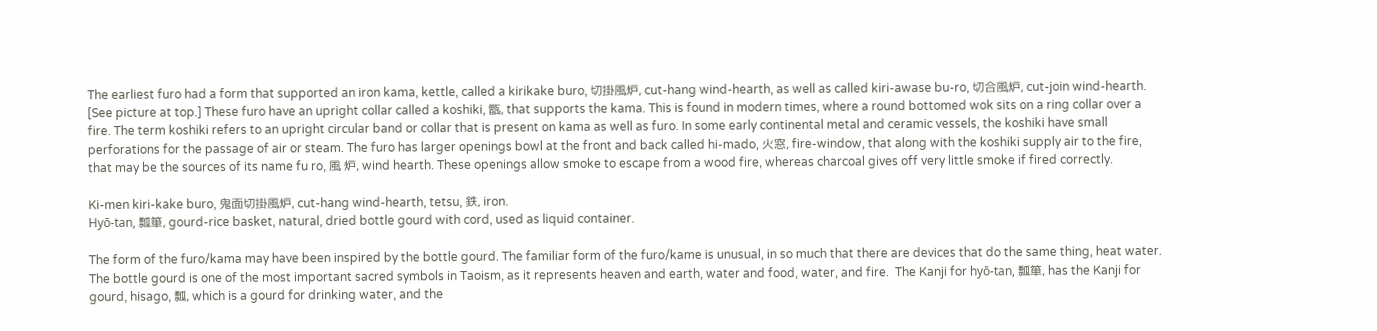The earliest furo had a form that supported an iron kama, kettle, called a kirikake buro, 切掛風炉, cut-hang wind-hearth, as well as called kiri-awase bu-ro, 切合風炉, cut-join wind-hearth. [See picture at top.] These furo have an upright collar called a koshiki, 甑, that supports the kama. This is found in modern times, where a round bottomed wok sits on a ring collar over a fire. The term koshiki refers to an upright circular band or collar that is present on kama as well as furo. In some early continental metal and ceramic vessels, the koshiki have small perforations for the passage of air or steam. The furo has larger openings bowl at the front and back called hi-mado, 火窓, fire-window, that along with the koshiki supply air to the fire, that may be the sources of its name fu ro, 風 炉, wind hearth. These openings allow smoke to escape from a wood fire, whereas charcoal gives off very little smoke if fired correctly.

Ki-men kiri-kake buro, 鬼面切掛風炉, cut-hang wind-hearth, tetsu, 鉄, iron.
Hyō-tan, 瓢箪, gourd-rice basket, natural, dried bottle gourd with cord, used as liquid container.

The form of the furo/kama may have been inspired by the bottle gourd. The familiar form of the furo/kame is unusual, in so much that there are devices that do the same thing, heat water. The bottle gourd is one of the most important sacred symbols in Taoism, as it represents heaven and earth, water and food, water, and fire.  The Kanji for hyō-tan, 瓢箪, has the Kanji for gourd, hisago, 瓢, which is a gourd for drinking water, and the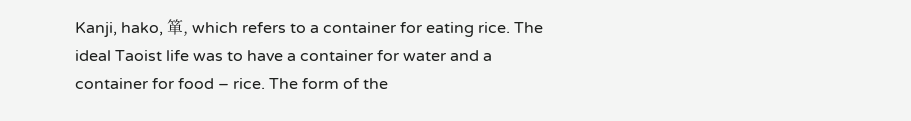Kanji, hako, 箪, which refers to a container for eating rice. The ideal Taoist life was to have a container for water and a container for food – rice. The form of the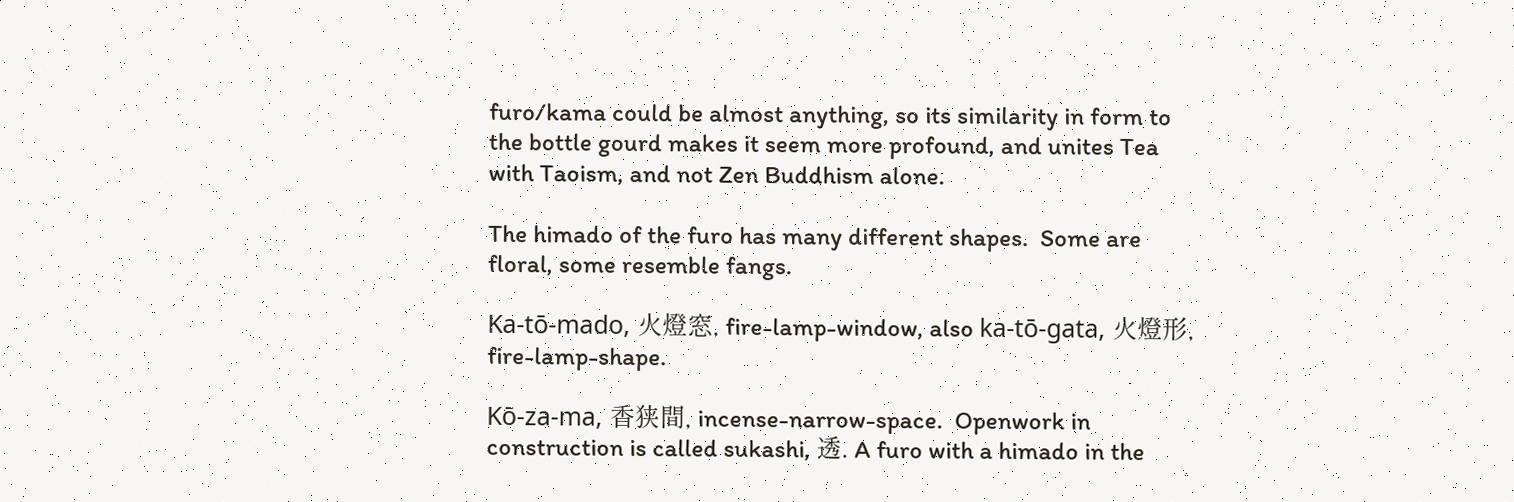furo/kama could be almost anything, so its similarity in form to the bottle gourd makes it seem more profound, and unites Tea with Taoism, and not Zen Buddhism alone.

The himado of the furo has many different shapes.  Some are floral, some resemble fangs.

Ka-tō-mado, 火燈窓, fire-lamp-window, also ka-tō-gata, 火燈形, fire-lamp-shape.

Kō-za-ma, 香狭間, incense-narrow-space.  Openwork in construction is called sukashi, 透. A furo with a himado in the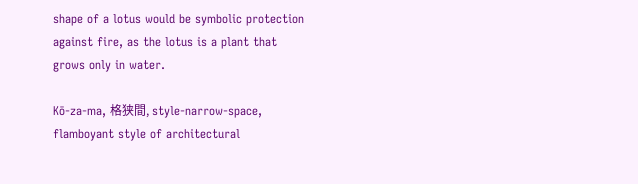shape of a lotus would be symbolic protection against fire, as the lotus is a plant that grows only in water.

Kō-za-ma, 格狭間, style-narrow-space, flamboyant style of architectural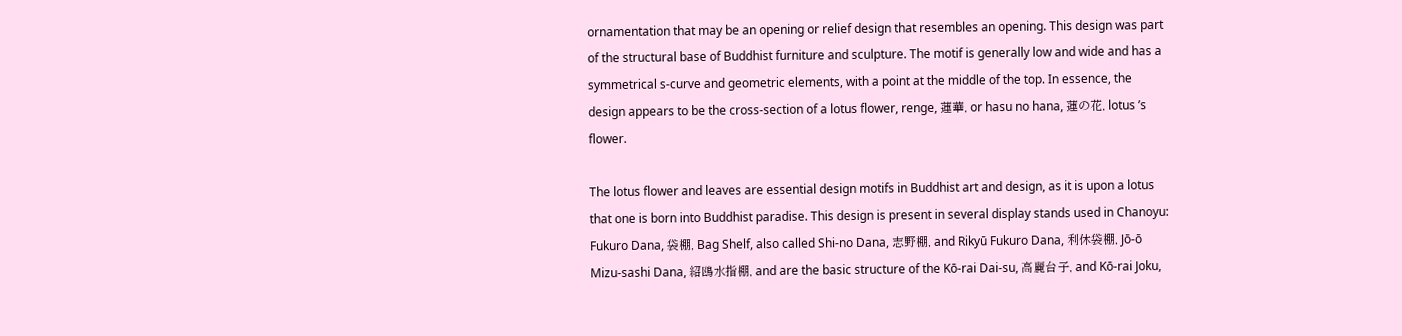ornamentation that may be an opening or relief design that resembles an opening. This design was part of the structural base of Buddhist furniture and sculpture. The motif is generally low and wide and has a symmetrical s-curve and geometric elements, with a point at the middle of the top. In essence, the design appears to be the cross-section of a lotus flower, renge, 蓮華, or hasu no hana, 蓮の花, lotus ’s flower.

The lotus flower and leaves are essential design motifs in Buddhist art and design, as it is upon a lotus that one is born into Buddhist paradise. This design is present in several display stands used in Chanoyu: Fukuro Dana, 袋棚, Bag Shelf, also called Shi-no Dana, 志野棚, and Rikyū Fukuro Dana, 利休袋棚, Jō-ō Mizu-sashi Dana, 紹鴎水指棚, and are the basic structure of the Kō-rai Dai-su, 高麗台子, and Kō-rai Joku,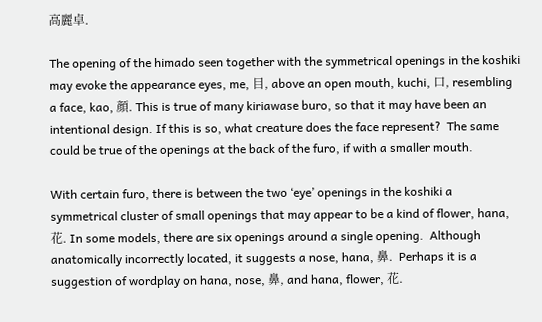高麗卓.

The opening of the himado seen together with the symmetrical openings in the koshiki may evoke the appearance eyes, me, 目, above an open mouth, kuchi, 口, resembling a face, kao, 顔. This is true of many kiriawase buro, so that it may have been an intentional design. If this is so, what creature does the face represent?  The same could be true of the openings at the back of the furo, if with a smaller mouth.

With certain furo, there is between the two ‘eye’ openings in the koshiki a symmetrical cluster of small openings that may appear to be a kind of flower, hana, 花. In some models, there are six openings around a single opening.  Although anatomically incorrectly located, it suggests a nose, hana, 鼻.  Perhaps it is a suggestion of wordplay on hana, nose, 鼻, and hana, flower, 花.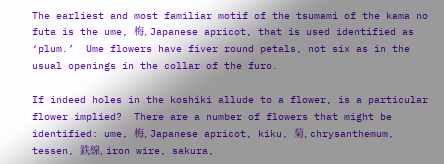The earliest and most familiar motif of the tsumami of the kama no futa is the ume, 梅, Japanese apricot, that is used identified as ‘plum.’  Ume flowers have fiver round petals, not six as in the usual openings in the collar of the furo.

If indeed holes in the koshiki allude to a flower, is a particular flower implied?  There are a number of flowers that might be identified: ume, 梅, Japanese apricot, kiku, 菊, chrysanthemum, tessen, 鉄線, iron wire, sakura,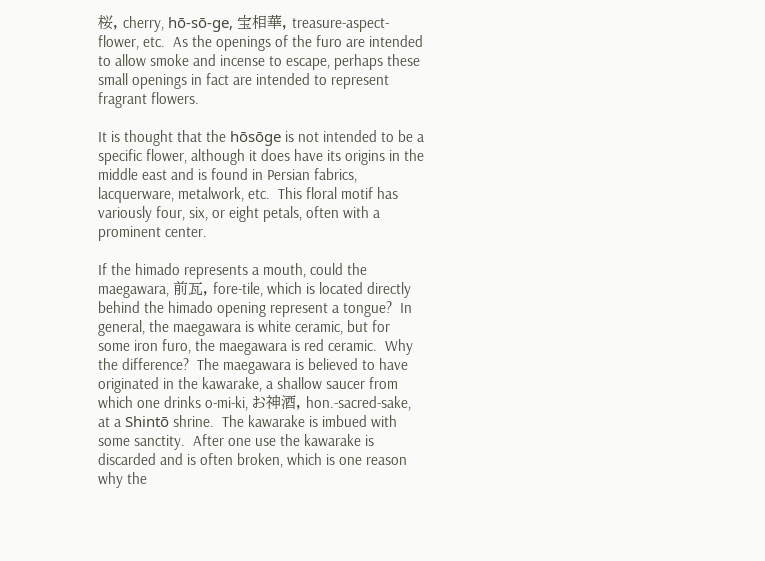桜, cherry, hō-sō-ge, 宝相華, treasure-aspect-flower, etc.  As the openings of the furo are intended to allow smoke and incense to escape, perhaps these small openings in fact are intended to represent fragrant flowers.

It is thought that the hōsōge is not intended to be a specific flower, although it does have its origins in the middle east and is found in Persian fabrics, lacquerware, metalwork, etc.  This floral motif has variously four, six, or eight petals, often with a prominent center.

If the himado represents a mouth, could the maegawara, 前瓦, fore-tile, which is located directly behind the himado opening represent a tongue?  In general, the maegawara is white ceramic, but for some iron furo, the maegawara is red ceramic.  Why the difference?  The maegawara is believed to have originated in the kawarake, a shallow saucer from which one drinks o-mi-ki, お神酒, hon.-sacred-sake, at a Shintō shrine.  The kawarake is imbued with some sanctity.  After one use the kawarake is discarded and is often broken, which is one reason why the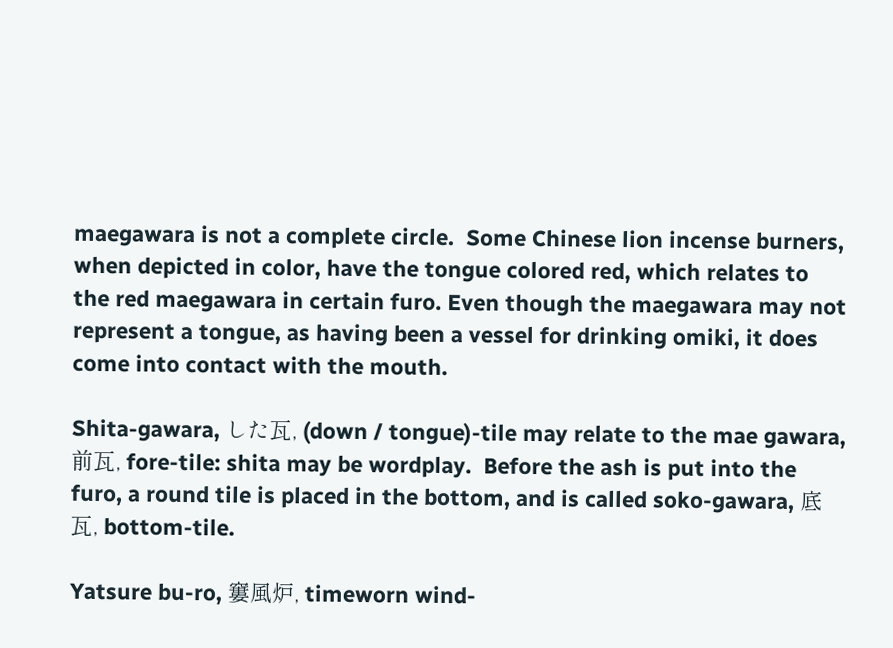maegawara is not a complete circle.  Some Chinese lion incense burners, when depicted in color, have the tongue colored red, which relates to the red maegawara in certain furo. Even though the maegawara may not represent a tongue, as having been a vessel for drinking omiki, it does come into contact with the mouth.

Shita-gawara, した瓦, (down / tongue)-tile may relate to the mae gawara, 前瓦, fore-tile: shita may be wordplay.  Before the ash is put into the furo, a round tile is placed in the bottom, and is called soko-gawara, 底瓦, bottom-tile.

Yatsure bu-ro, 窶風炉, timeworn wind-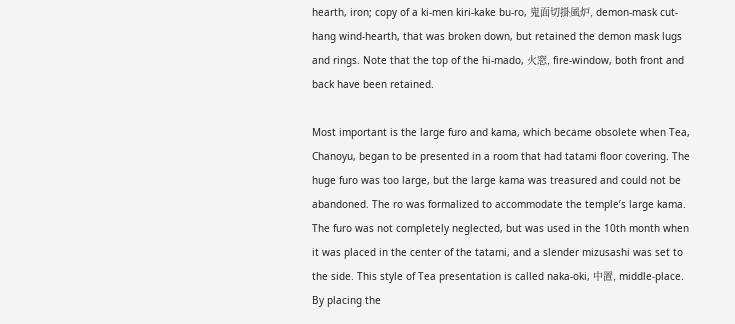hearth, iron; copy of a ki-men kiri-kake bu-ro, 鬼面切掛風炉, demon-mask cut-hang wind-hearth, that was broken down, but retained the demon mask lugs and rings. Note that the top of the hi-mado, 火窓, fire-window, both front and back have been retained.

Most important is the large furo and kama, which became obsolete when Tea, Chanoyu, began to be presented in a room that had tatami floor covering. The huge furo was too large, but the large kama was treasured and could not be abandoned. The ro was formalized to accommodate the temple’s large kama. The furo was not completely neglected, but was used in the 10th month when it was placed in the center of the tatami, and a slender mizusashi was set to the side. This style of Tea presentation is called naka-oki, 中置, middle-place. By placing the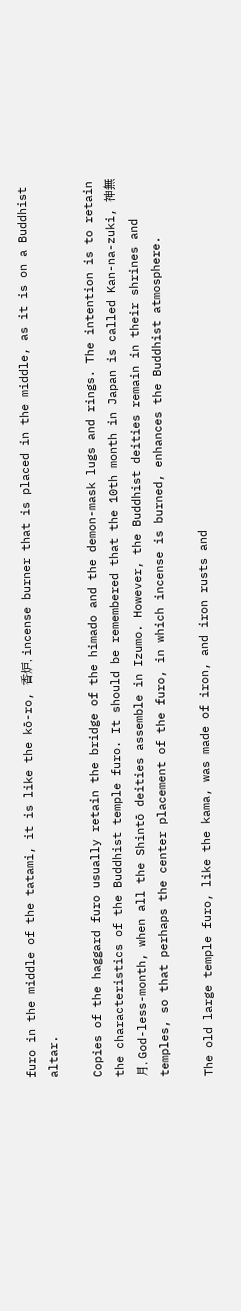furo in the middle of the tatami, it is like the kō-ro, 香炉, incense burner that is placed in the middle, as it is on a Buddhist altar.

Copies of the haggard furo usually retain the bridge of the himado and the demon-mask lugs and rings. The intention is to retain the characteristics of the Buddhist temple furo. It should be remembered that the 10th month in Japan is called Kan-na-zuki, 神無月, God-less-month, when all the Shintō deities assemble in Izumo. However, the Buddhist deities remain in their shrines and temples, so that perhaps the center placement of the furo, in which incense is burned, enhances the Buddhist atmosphere.

The old large temple furo, like the kama, was made of iron, and iron rusts and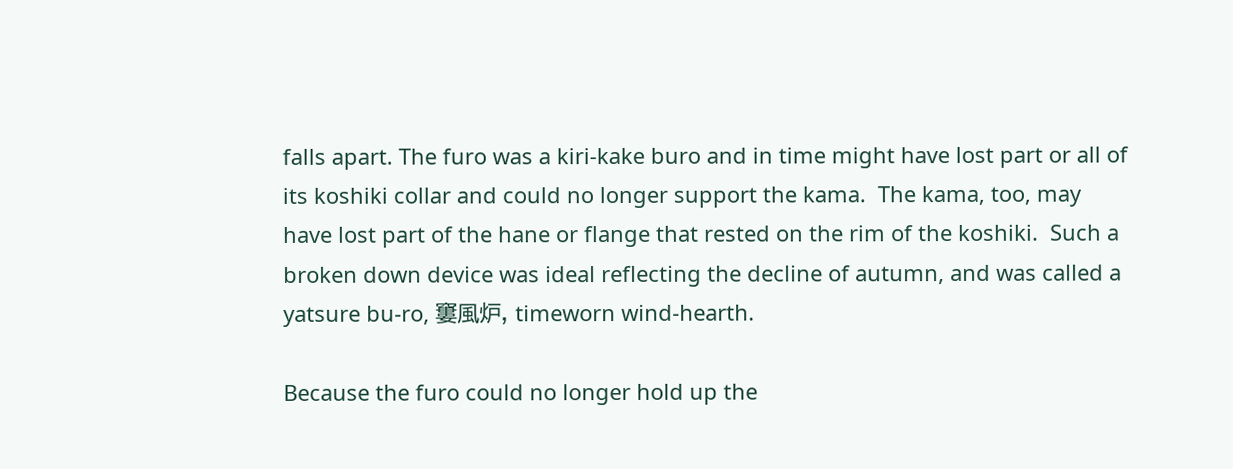falls apart. The furo was a kiri-kake buro and in time might have lost part or all of its koshiki collar and could no longer support the kama.  The kama, too, may have lost part of the hane or flange that rested on the rim of the koshiki.  Such a broken down device was ideal reflecting the decline of autumn, and was called a yatsure bu-ro, 窶風炉, timeworn wind-hearth.

Because the furo could no longer hold up the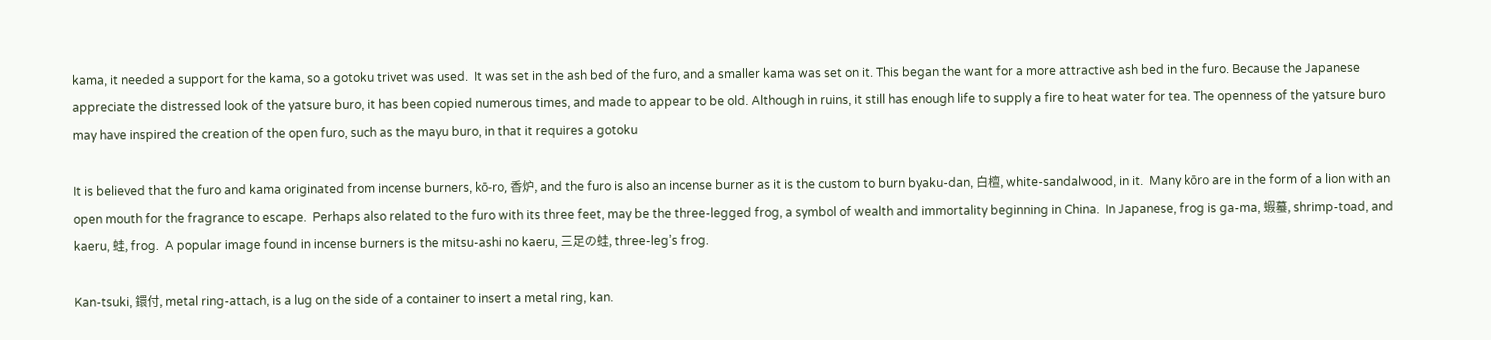kama, it needed a support for the kama, so a gotoku trivet was used.  It was set in the ash bed of the furo, and a smaller kama was set on it. This began the want for a more attractive ash bed in the furo. Because the Japanese appreciate the distressed look of the yatsure buro, it has been copied numerous times, and made to appear to be old. Although in ruins, it still has enough life to supply a fire to heat water for tea. The openness of the yatsure buro may have inspired the creation of the open furo, such as the mayu buro, in that it requires a gotoku

It is believed that the furo and kama originated from incense burners, kō-ro, 香炉, and the furo is also an incense burner as it is the custom to burn byaku-dan, 白檀, white-sandalwood, in it.  Many kōro are in the form of a lion with an open mouth for the fragrance to escape.  Perhaps also related to the furo with its three feet, may be the three-legged frog, a symbol of wealth and immortality beginning in China.  In Japanese, frog is ga-ma, 蝦蟇, shrimp-toad, and kaeru, 蛙, frog.  A popular image found in incense burners is the mitsu-ashi no kaeru, 三足の蛙, three-leg’s frog.

Kan-tsuki, 鐶付, metal ring-attach, is a lug on the side of a container to insert a metal ring, kan.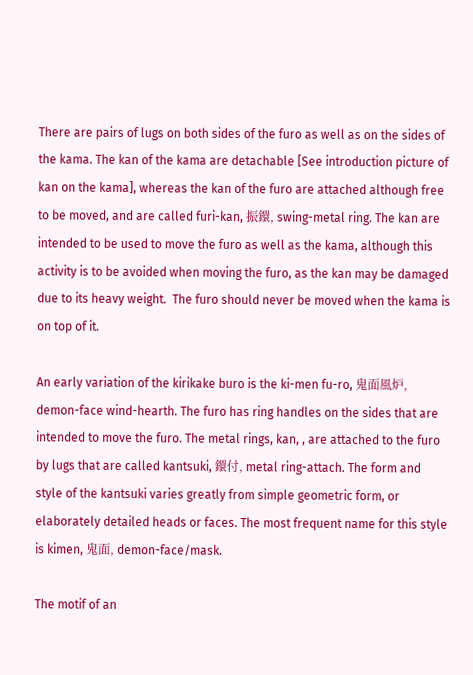There are pairs of lugs on both sides of the furo as well as on the sides of the kama. The kan of the kama are detachable [See introduction picture of kan on the kama], whereas the kan of the furo are attached although free to be moved, and are called furi-kan, 振鐶, swing-metal ring. The kan are intended to be used to move the furo as well as the kama, although this activity is to be avoided when moving the furo, as the kan may be damaged due to its heavy weight.  The furo should never be moved when the kama is on top of it.

An early variation of the kirikake buro is the ki-men fu-ro, 鬼面風炉, demon-face wind-hearth. The furo has ring handles on the sides that are intended to move the furo. The metal rings, kan, , are attached to the furo by lugs that are called kantsuki, 鐶付, metal ring-attach. The form and style of the kantsuki varies greatly from simple geometric form, or elaborately detailed heads or faces. The most frequent name for this style is kimen, 鬼面, demon-face/mask.

The motif of an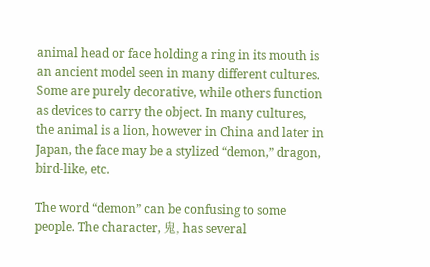animal head or face holding a ring in its mouth is an ancient model seen in many different cultures. Some are purely decorative, while others function as devices to carry the object. In many cultures, the animal is a lion, however in China and later in Japan, the face may be a stylized “demon,” dragon, bird-like, etc.

The word “demon” can be confusing to some people. The character, 鬼, has several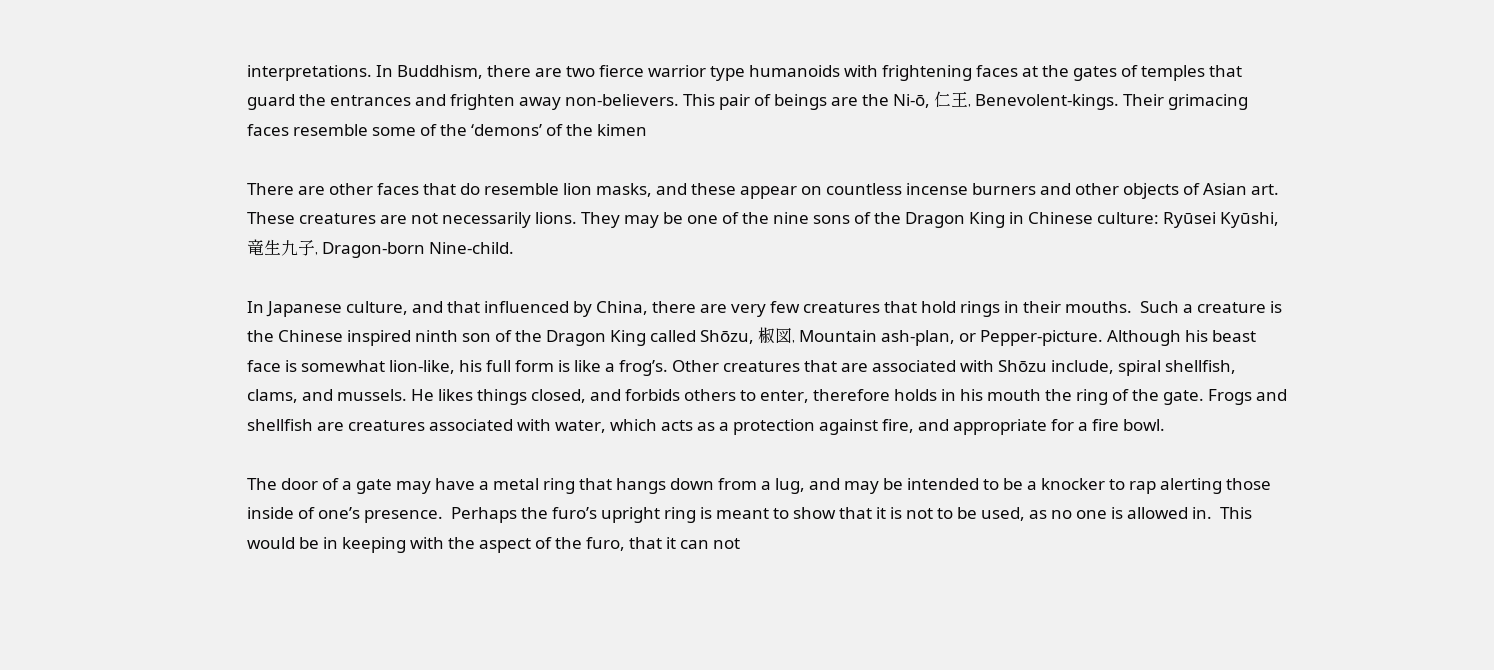interpretations. In Buddhism, there are two fierce warrior type humanoids with frightening faces at the gates of temples that guard the entrances and frighten away non-believers. This pair of beings are the Ni-ō, 仁王, Benevolent-kings. Their grimacing faces resemble some of the ‘demons’ of the kimen

There are other faces that do resemble lion masks, and these appear on countless incense burners and other objects of Asian art. These creatures are not necessarily lions. They may be one of the nine sons of the Dragon King in Chinese culture: Ryūsei Kyūshi, 竜生九子, Dragon-born Nine-child.

In Japanese culture, and that influenced by China, there are very few creatures that hold rings in their mouths.  Such a creature is the Chinese inspired ninth son of the Dragon King called Shōzu, 椒図, Mountain ash-plan, or Pepper-picture. Although his beast face is somewhat lion-like, his full form is like a frog’s. Other creatures that are associated with Shōzu include, spiral shellfish, clams, and mussels. He likes things closed, and forbids others to enter, therefore holds in his mouth the ring of the gate. Frogs and shellfish are creatures associated with water, which acts as a protection against fire, and appropriate for a fire bowl.

The door of a gate may have a metal ring that hangs down from a lug, and may be intended to be a knocker to rap alerting those inside of one’s presence.  Perhaps the furo’s upright ring is meant to show that it is not to be used, as no one is allowed in.  This would be in keeping with the aspect of the furo, that it can not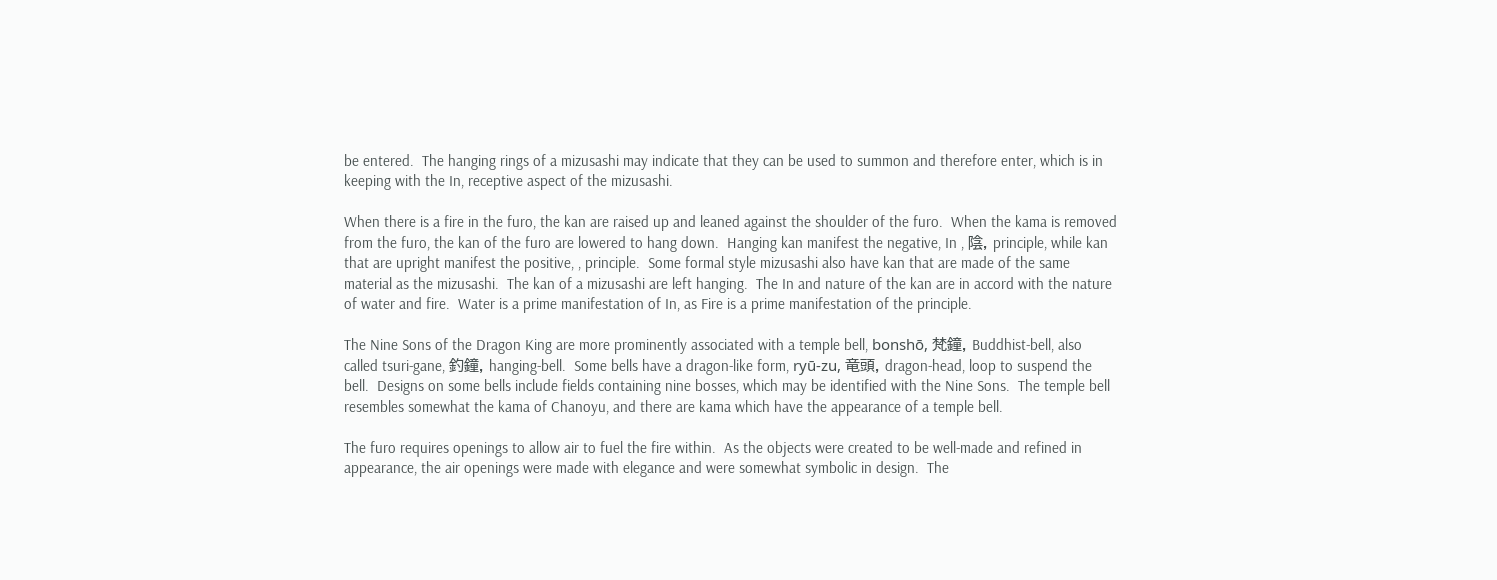be entered.  The hanging rings of a mizusashi may indicate that they can be used to summon and therefore enter, which is in keeping with the In, receptive aspect of the mizusashi.

When there is a fire in the furo, the kan are raised up and leaned against the shoulder of the furo.  When the kama is removed from the furo, the kan of the furo are lowered to hang down.  Hanging kan manifest the negative, In , 陰, principle, while kan that are upright manifest the positive, , principle.  Some formal style mizusashi also have kan that are made of the same material as the mizusashi.  The kan of a mizusashi are left hanging.  The In and nature of the kan are in accord with the nature of water and fire.  Water is a prime manifestation of In, as Fire is a prime manifestation of the principle.

The Nine Sons of the Dragon King are more prominently associated with a temple bell, bonshō, 梵鐘, Buddhist-bell, also called tsuri-gane, 釣鐘, hanging-bell.  Some bells have a dragon-like form, ryū-zu, 竜頭, dragon-head, loop to suspend the bell.  Designs on some bells include fields containing nine bosses, which may be identified with the Nine Sons.  The temple bell resembles somewhat the kama of Chanoyu, and there are kama which have the appearance of a temple bell.

The furo requires openings to allow air to fuel the fire within.  As the objects were created to be well-made and refined in appearance, the air openings were made with elegance and were somewhat symbolic in design.  The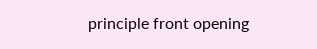principle front opening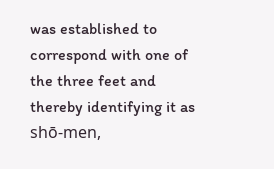was established to correspond with one of the three feet and thereby identifying it as shō-men,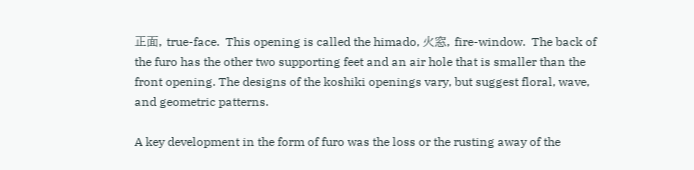正面, true-face.  This opening is called the himado, 火窓, fire-window.  The back of the furo has the other two supporting feet and an air hole that is smaller than the front opening. The designs of the koshiki openings vary, but suggest floral, wave, and geometric patterns.

A key development in the form of furo was the loss or the rusting away of the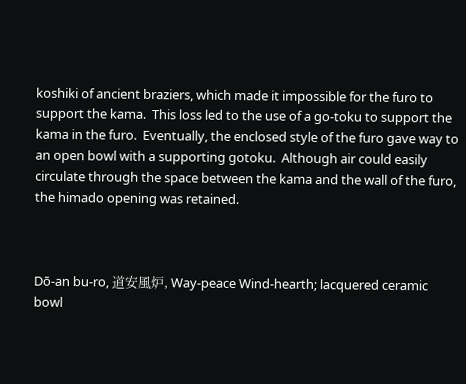koshiki of ancient braziers, which made it impossible for the furo to support the kama.  This loss led to the use of a go-toku to support the kama in the furo.  Eventually, the enclosed style of the furo gave way to an open bowl with a supporting gotoku.  Although air could easily circulate through the space between the kama and the wall of the furo, the himado opening was retained.



Dō-an bu-ro, 道安風炉, Way-peace Wind-hearth; lacquered ceramic bowl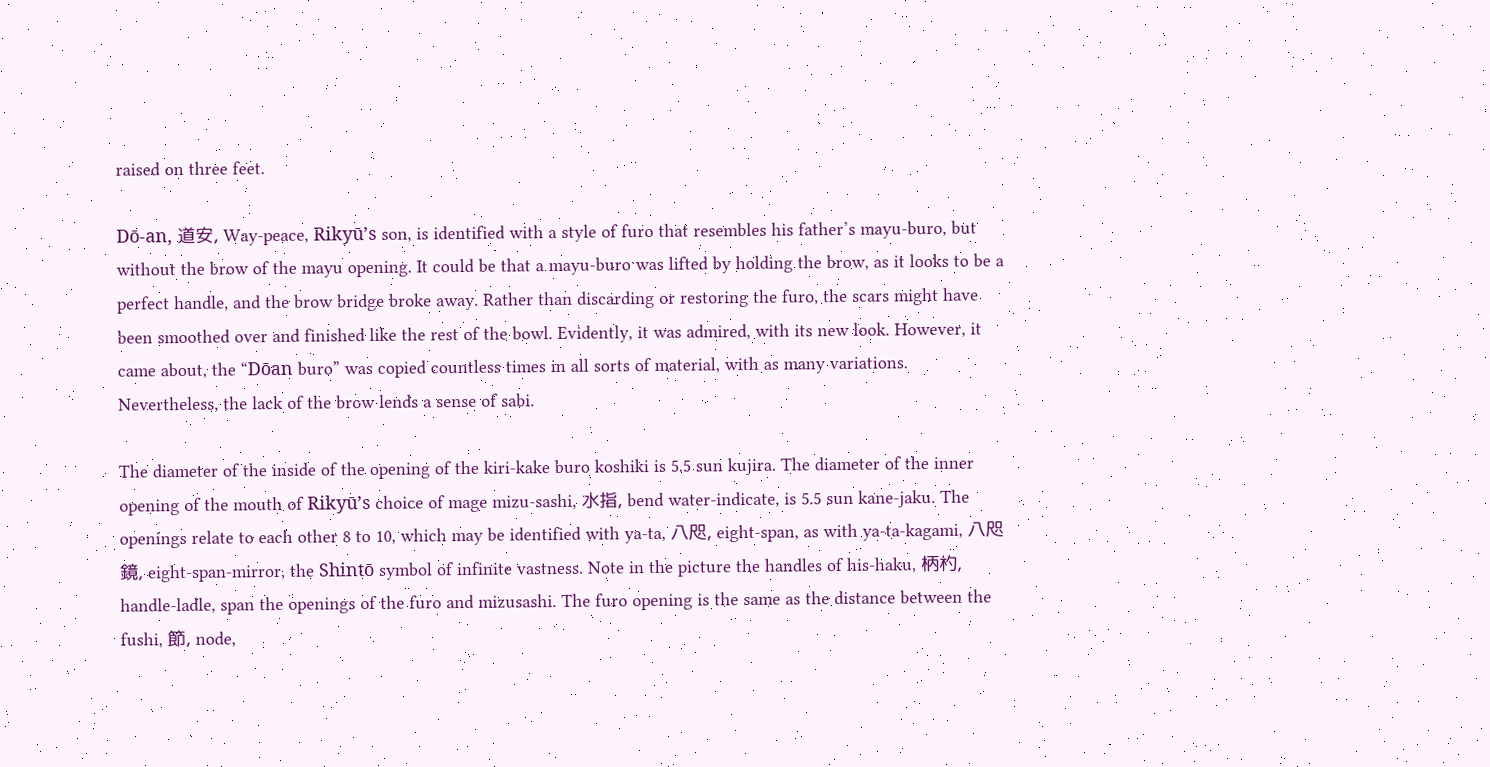raised on three feet.

Dō-an, 道安, Way-peace, Rikyū’s son, is identified with a style of furo that resembles his father’s mayu-buro, but without the brow of the mayu opening. It could be that a mayu-buro was lifted by holding the brow, as it looks to be a perfect handle, and the brow bridge broke away. Rather than discarding or restoring the furo, the scars might have been smoothed over and finished like the rest of the bowl. Evidently, it was admired, with its new look. However, it came about, the “Dōan buro” was copied countless times in all sorts of material, with as many variations.  Nevertheless, the lack of the brow lends a sense of sabi.

The diameter of the inside of the opening of the kiri-kake buro koshiki is 5.5 sun kujira. The diameter of the inner opening of the mouth of Rikyū’s choice of mage mizu-sashi, 水指, bend water-indicate, is 5.5 sun kane-jaku. The openings relate to each other 8 to 10, which may be identified with ya-ta, 八咫, eight-span, as with ya-ta-kagami, 八咫鏡, eight-span-mirror, the Shintō symbol of infinite vastness. Note in the picture the handles of his-haku, 柄杓, handle-ladle, span the openings of the furo and mizusashi. The furo opening is the same as the distance between the fushi, 節, node,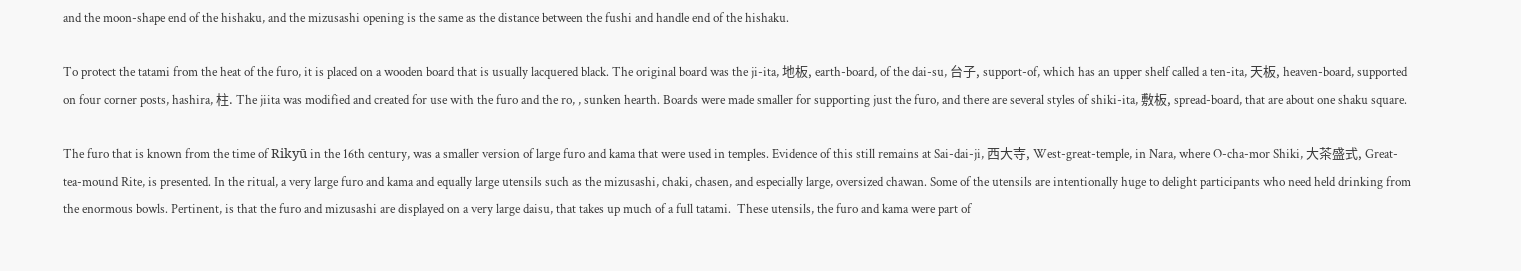and the moon-shape end of the hishaku, and the mizusashi opening is the same as the distance between the fushi and handle end of the hishaku.

To protect the tatami from the heat of the furo, it is placed on a wooden board that is usually lacquered black. The original board was the ji-ita, 地板, earth-board, of the dai-su, 台子, support-of, which has an upper shelf called a ten-ita, 天板, heaven-board, supported on four corner posts, hashira, 柱. The jiita was modified and created for use with the furo and the ro, , sunken hearth. Boards were made smaller for supporting just the furo, and there are several styles of shiki-ita, 敷板, spread-board, that are about one shaku square.

The furo that is known from the time of Rikyū in the 16th century, was a smaller version of large furo and kama that were used in temples. Evidence of this still remains at Sai-dai-ji, 西大寺, West-great-temple, in Nara, where O-cha-mor Shiki, 大茶盛式, Great-tea-mound Rite, is presented. In the ritual, a very large furo and kama and equally large utensils such as the mizusashi, chaki, chasen, and especially large, oversized chawan. Some of the utensils are intentionally huge to delight participants who need held drinking from the enormous bowls. Pertinent, is that the furo and mizusashi are displayed on a very large daisu, that takes up much of a full tatami.  These utensils, the furo and kama were part of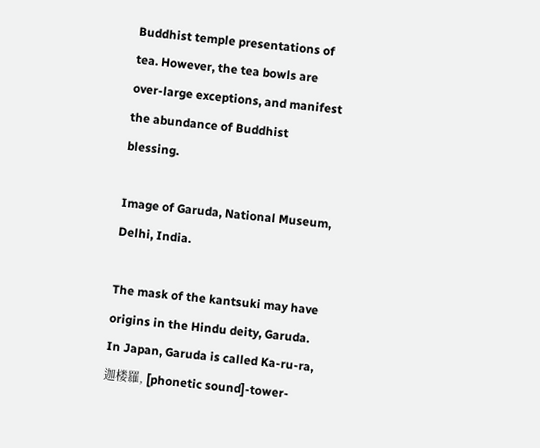Buddhist temple presentations of tea. However, the tea bowls are over-large exceptions, and manifest the abundance of Buddhist blessing.

Image of Garuda, National Museum, Delhi, India.

The mask of the kantsuki may have origins in the Hindu deity, Garuda. In Japan, Garuda is called Ka-ru-ra, 迦楼羅, [phonetic sound]-tower-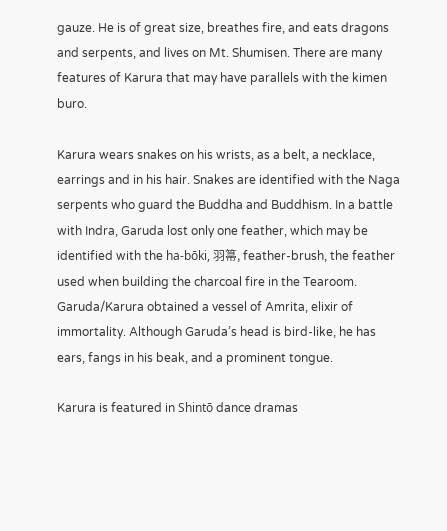gauze. He is of great size, breathes fire, and eats dragons and serpents, and lives on Mt. Shumisen. There are many features of Karura that may have parallels with the kimen buro.

Karura wears snakes on his wrists, as a belt, a necklace, earrings and in his hair. Snakes are identified with the Naga serpents who guard the Buddha and Buddhism. In a battle with Indra, Garuda lost only one feather, which may be identified with the ha-bōki, 羽箒, feather-brush, the feather used when building the charcoal fire in the Tearoom. Garuda/Karura obtained a vessel of Amrita, elixir of immortality. Although Garuda’s head is bird-like, he has ears, fangs in his beak, and a prominent tongue.

Karura is featured in Shintō dance dramas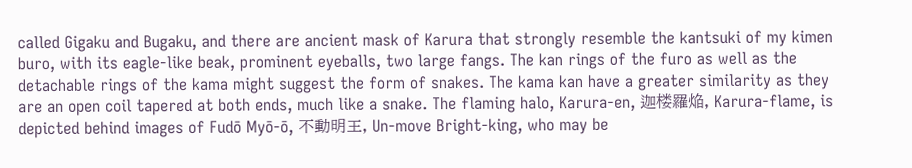called Gigaku and Bugaku, and there are ancient mask of Karura that strongly resemble the kantsuki of my kimen buro, with its eagle-like beak, prominent eyeballs, two large fangs. The kan rings of the furo as well as the detachable rings of the kama might suggest the form of snakes. The kama kan have a greater similarity as they are an open coil tapered at both ends, much like a snake. The flaming halo, Karura-en, 迦楼羅焔, Karura-flame, is depicted behind images of Fudō Myō-ō, 不動明王, Un-move Bright-king, who may be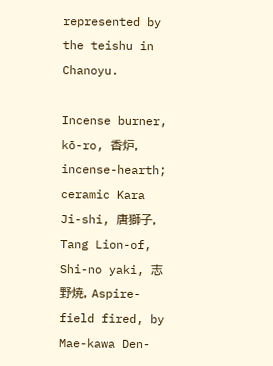represented by the teishu in Chanoyu.

Incense burner, kō-ro, 香炉, incense-hearth; ceramic Kara Ji-shi, 唐獅子, Tang Lion-of, Shi-no yaki, 志野焼, Aspire-field fired, by Mae-kawa Den-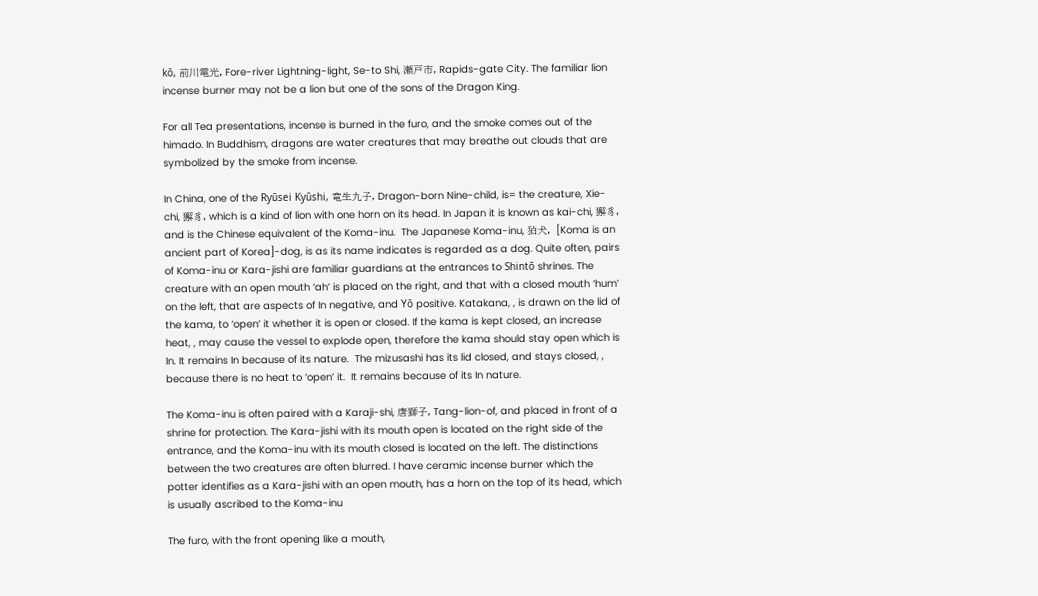kō, 前川電光, Fore-river Lightning-light, Se-to Shi, 瀬戸市, Rapids-gate City. The familiar lion incense burner may not be a lion but one of the sons of the Dragon King.

For all Tea presentations, incense is burned in the furo, and the smoke comes out of the himado. In Buddhism, dragons are water creatures that may breathe out clouds that are symbolized by the smoke from incense.

In China, one of the Ryūsei Kyūshi, 竜生九子, Dragon-born Nine-child, is= the creature, Xie-chi, 獬豸, which is a kind of lion with one horn on its head. In Japan it is known as kai-chi, 獬豸, and is the Chinese equivalent of the Koma-inu.  The Japanese Koma-inu, 狛犬,  [Koma is an ancient part of Korea]-dog, is as its name indicates is regarded as a dog. Quite often, pairs of Koma-inu or Kara-jishi are familiar guardians at the entrances to Shintō shrines. The creature with an open mouth ‘ah’ is placed on the right, and that with a closed mouth ‘hum’ on the left, that are aspects of In negative, and Yō positive. Katakana, , is drawn on the lid of the kama, to ‘open’ it whether it is open or closed. If the kama is kept closed, an increase heat, , may cause the vessel to explode open, therefore the kama should stay open which is In. It remains In because of its nature.  The mizusashi has its lid closed, and stays closed, , because there is no heat to ‘open’ it.  It remains because of its In nature.

The Koma-inu is often paired with a Karaji-shi, 唐獅子, Tang-lion-of, and placed in front of a shrine for protection. The Kara-jishi with its mouth open is located on the right side of the entrance, and the Koma-inu with its mouth closed is located on the left. The distinctions between the two creatures are often blurred. I have ceramic incense burner which the potter identifies as a Kara-jishi with an open mouth, has a horn on the top of its head, which is usually ascribed to the Koma-inu

The furo, with the front opening like a mouth,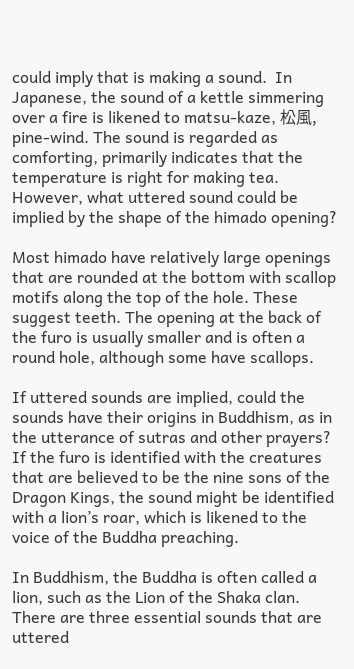could imply that is making a sound.  In Japanese, the sound of a kettle simmering over a fire is likened to matsu-kaze, 松風, pine-wind. The sound is regarded as comforting, primarily indicates that the temperature is right for making tea. However, what uttered sound could be implied by the shape of the himado opening?

Most himado have relatively large openings that are rounded at the bottom with scallop motifs along the top of the hole. These suggest teeth. The opening at the back of the furo is usually smaller and is often a round hole, although some have scallops.

If uttered sounds are implied, could the sounds have their origins in Buddhism, as in the utterance of sutras and other prayers?  If the furo is identified with the creatures that are believed to be the nine sons of the Dragon Kings, the sound might be identified with a lion’s roar, which is likened to the voice of the Buddha preaching.

In Buddhism, the Buddha is often called a lion, such as the Lion of the Shaka clan. There are three essential sounds that are uttered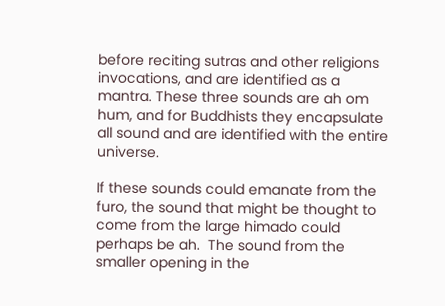before reciting sutras and other religions invocations, and are identified as a mantra. These three sounds are ah om hum, and for Buddhists they encapsulate all sound and are identified with the entire universe.

If these sounds could emanate from the furo, the sound that might be thought to come from the large himado could perhaps be ah.  The sound from the smaller opening in the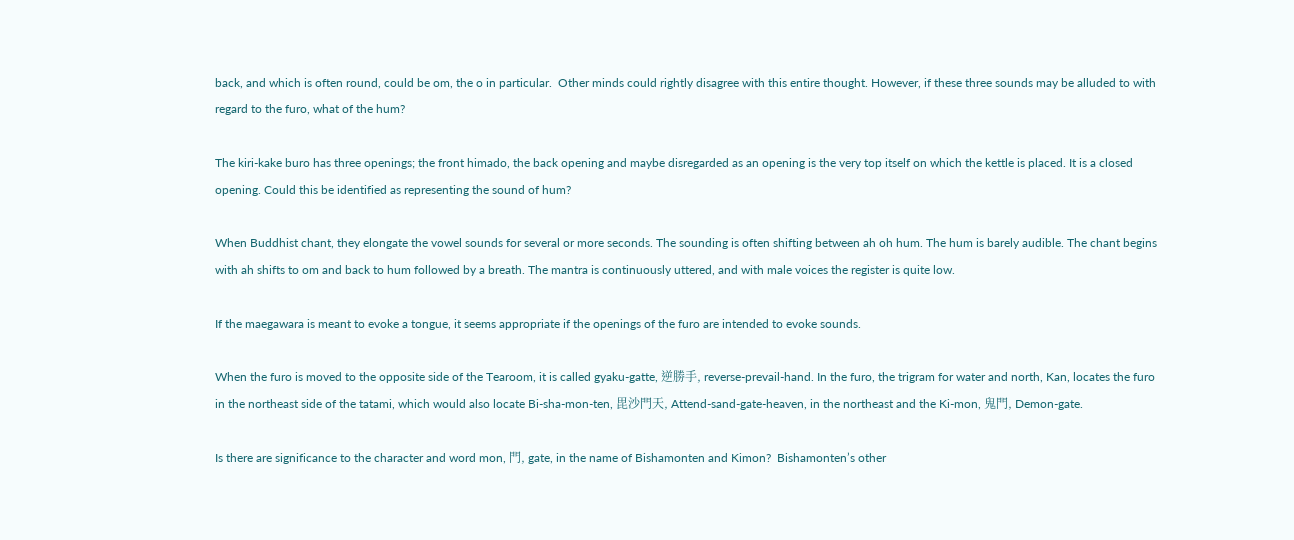back, and which is often round, could be om, the o in particular.  Other minds could rightly disagree with this entire thought. However, if these three sounds may be alluded to with regard to the furo, what of the hum?

The kiri-kake buro has three openings; the front himado, the back opening and maybe disregarded as an opening is the very top itself on which the kettle is placed. It is a closed opening. Could this be identified as representing the sound of hum?

When Buddhist chant, they elongate the vowel sounds for several or more seconds. The sounding is often shifting between ah oh hum. The hum is barely audible. The chant begins with ah shifts to om and back to hum followed by a breath. The mantra is continuously uttered, and with male voices the register is quite low.

If the maegawara is meant to evoke a tongue, it seems appropriate if the openings of the furo are intended to evoke sounds.

When the furo is moved to the opposite side of the Tearoom, it is called gyaku-gatte, 逆勝手, reverse-prevail-hand. In the furo, the trigram for water and north, Kan, locates the furo in the northeast side of the tatami, which would also locate Bi-sha-mon-ten, 毘沙門天, Attend-sand-gate-heaven, in the northeast and the Ki-mon, 鬼門, Demon-gate.

Is there are significance to the character and word mon, 門, gate, in the name of Bishamonten and Kimon?  Bishamonten’s other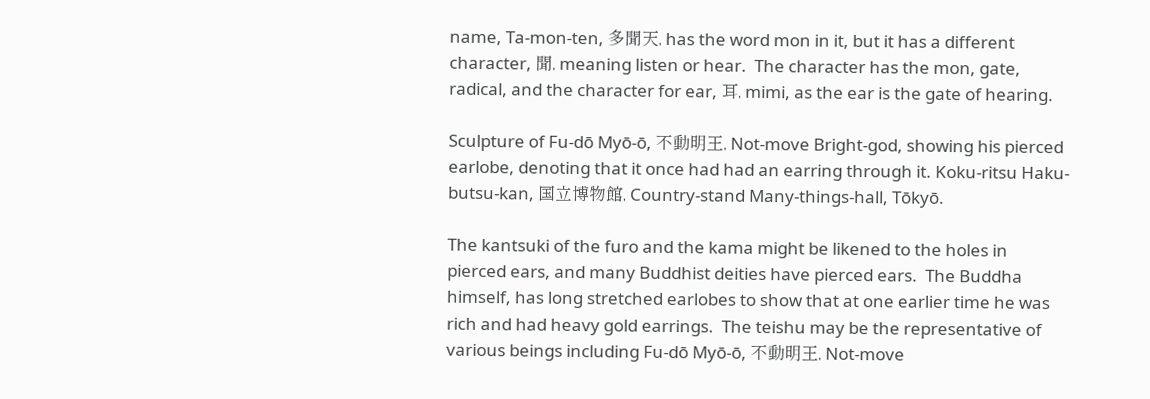name, Ta-mon-ten, 多聞天, has the word mon in it, but it has a different character, 聞, meaning listen or hear.  The character has the mon, gate, radical, and the character for ear, 耳, mimi, as the ear is the gate of hearing.

Sculpture of Fu-dō Myō-ō, 不動明王, Not-move Bright-god, showing his pierced earlobe, denoting that it once had had an earring through it. Koku-ritsu Haku-butsu-kan, 国立博物館, Country-stand Many-things-hall, Tōkyō.

The kantsuki of the furo and the kama might be likened to the holes in pierced ears, and many Buddhist deities have pierced ears.  The Buddha himself, has long stretched earlobes to show that at one earlier time he was rich and had heavy gold earrings.  The teishu may be the representative of various beings including Fu-dō Myō-ō, 不動明王, Not-move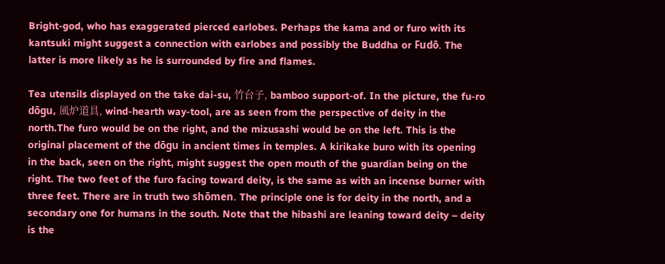Bright-god, who has exaggerated pierced earlobes. Perhaps the kama and or furo with its kantsuki might suggest a connection with earlobes and possibly the Buddha or Fudō. The latter is more likely as he is surrounded by fire and flames.

Tea utensils displayed on the take dai-su, 竹台子, bamboo support-of. In the picture, the fu-ro dōgu, 風炉道具, wind-hearth way-tool, are as seen from the perspective of deity in the north.The furo would be on the right, and the mizusashi would be on the left. This is the original placement of the dōgu in ancient times in temples. A kirikake buro with its opening in the back, seen on the right, might suggest the open mouth of the guardian being on the right. The two feet of the furo facing toward deity, is the same as with an incense burner with three feet. There are in truth two shōmen. The principle one is for deity in the north, and a secondary one for humans in the south. Note that the hibashi are leaning toward deity – deity is the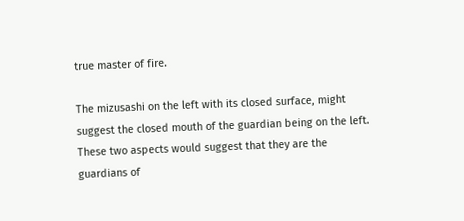true master of fire.

The mizusashi on the left with its closed surface, might suggest the closed mouth of the guardian being on the left. These two aspects would suggest that they are the guardians of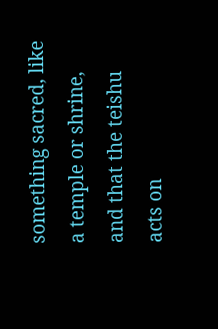something sacred, like a temple or shrine, and that the teishu acts on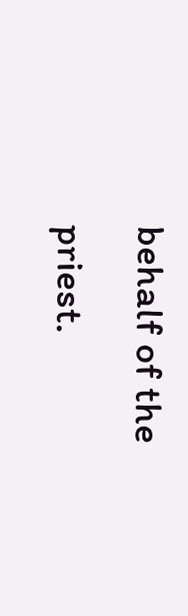behalf of the priest.